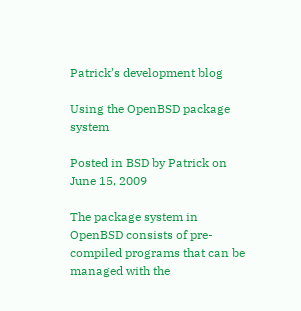Patrick’s development blog

Using the OpenBSD package system

Posted in BSD by Patrick on June 15, 2009

The package system in OpenBSD consists of pre-compiled programs that can be managed with the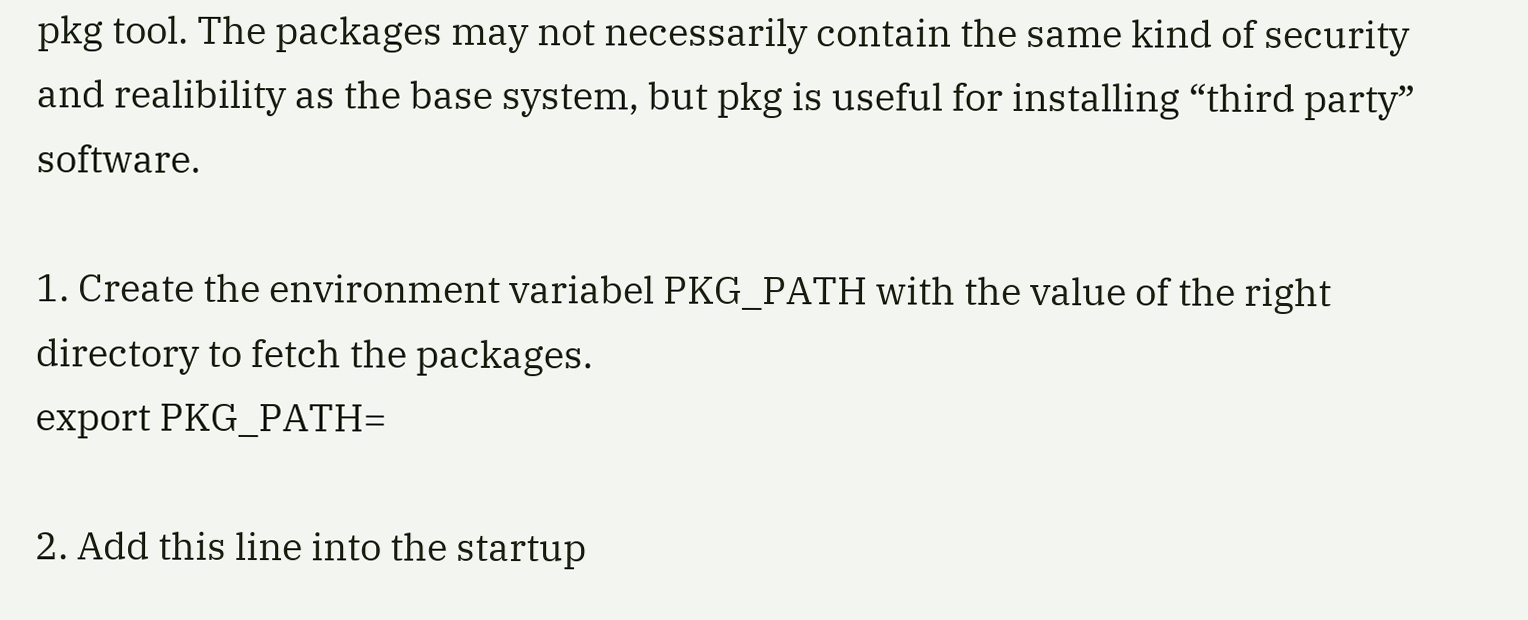pkg tool. The packages may not necessarily contain the same kind of security and realibility as the base system, but pkg is useful for installing “third party” software.

1. Create the environment variabel PKG_PATH with the value of the right directory to fetch the packages.
export PKG_PATH=

2. Add this line into the startup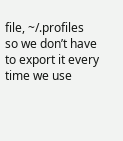file, ~/.profiles so we don’t have to export it every time we use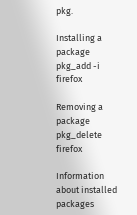pkg.

Installing a package
pkg_add -i firefox

Removing a package
pkg_delete firefox

Information about installed packages